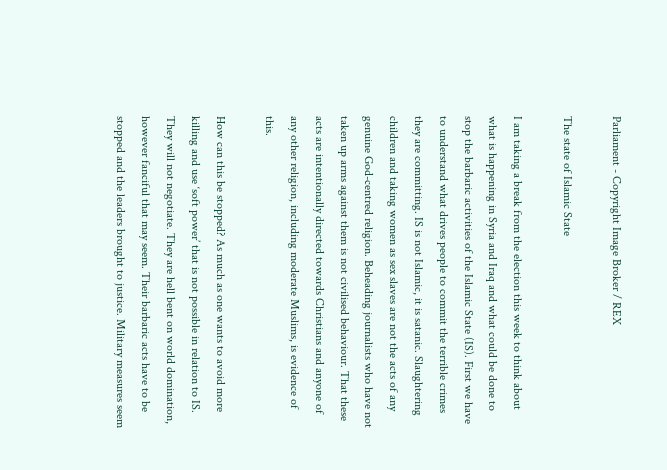Parliament - Copyright Image Broker / REX

The state of Islamic State

I am taking a break from the election this week to think about what is happening in Syria and Iraq and what could be done to stop the barbaric activities of the Islamic State (IS). First we have to understand what drives people to commit the terrible crimes they are committing. IS is not Islamic, it is satanic. Slaughtering children and taking women as sex slaves are not the acts of any genuine God-centred religion. Beheading journalists who have not taken up arms against them is not civilised behaviour. That these acts are intentionally directed towards Christians and anyone of any other religion, including moderate Muslims, is evidence of this.

How can this be stopped? As much as one wants to avoid more killing and use ‘soft power’ that is not possible in relation to IS. They will not negotiate. They are hell bent on world domination, however fanciful that may seem. Their barbaric acts have to be stopped and the leaders brought to justice. Military measures seem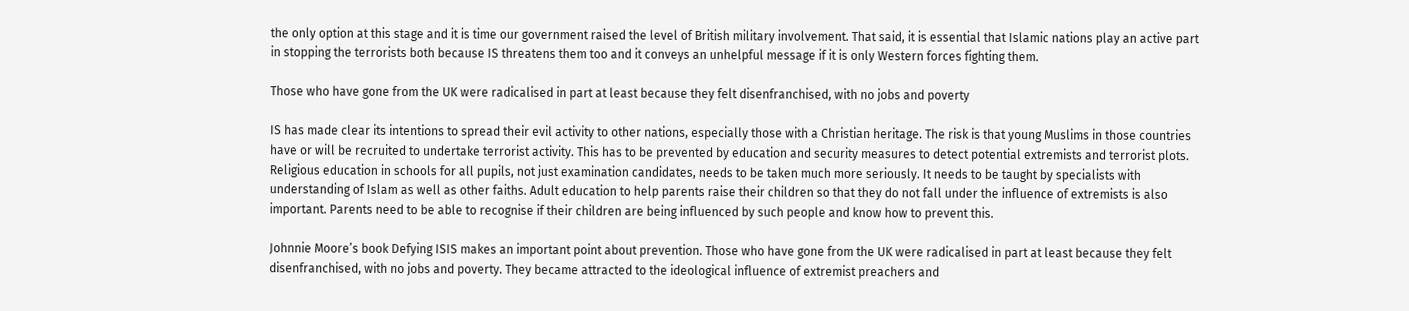the only option at this stage and it is time our government raised the level of British military involvement. That said, it is essential that Islamic nations play an active part in stopping the terrorists both because IS threatens them too and it conveys an unhelpful message if it is only Western forces fighting them.

Those who have gone from the UK were radicalised in part at least because they felt disenfranchised, with no jobs and poverty

IS has made clear its intentions to spread their evil activity to other nations, especially those with a Christian heritage. The risk is that young Muslims in those countries have or will be recruited to undertake terrorist activity. This has to be prevented by education and security measures to detect potential extremists and terrorist plots. Religious education in schools for all pupils, not just examination candidates, needs to be taken much more seriously. It needs to be taught by specialists with understanding of Islam as well as other faiths. Adult education to help parents raise their children so that they do not fall under the influence of extremists is also important. Parents need to be able to recognise if their children are being influenced by such people and know how to prevent this.

Johnnie Moore’s book Defying ISIS makes an important point about prevention. Those who have gone from the UK were radicalised in part at least because they felt disenfranchised, with no jobs and poverty. They became attracted to the ideological influence of extremist preachers and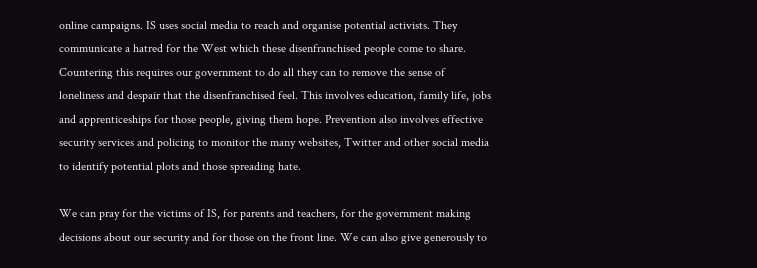online campaigns. IS uses social media to reach and organise potential activists. They communicate a hatred for the West which these disenfranchised people come to share. Countering this requires our government to do all they can to remove the sense of loneliness and despair that the disenfranchised feel. This involves education, family life, jobs and apprenticeships for those people, giving them hope. Prevention also involves effective security services and policing to monitor the many websites, Twitter and other social media to identify potential plots and those spreading hate.

We can pray for the victims of IS, for parents and teachers, for the government making decisions about our security and for those on the front line. We can also give generously to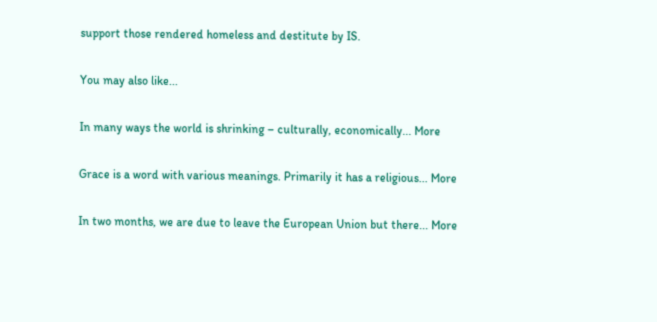support those rendered homeless and destitute by IS.

You may also like...

In many ways the world is shrinking – culturally, economically... More

Grace is a word with various meanings. Primarily it has a religious... More

In two months, we are due to leave the European Union but there... More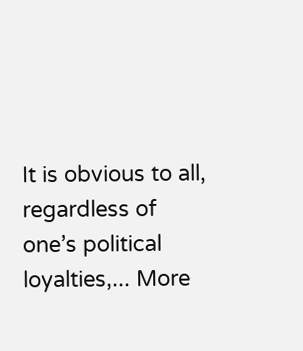It is obvious to all, regardless of one’s political loyalties,... More